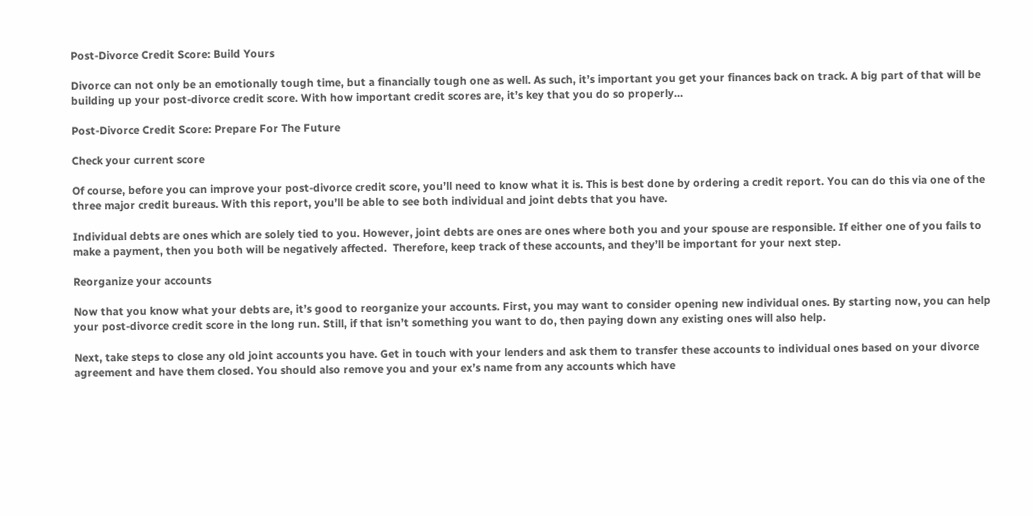Post-Divorce Credit Score: Build Yours

Divorce can not only be an emotionally tough time, but a financially tough one as well. As such, it’s important you get your finances back on track. A big part of that will be building up your post-divorce credit score. With how important credit scores are, it’s key that you do so properly…

Post-Divorce Credit Score: Prepare For The Future

Check your current score

Of course, before you can improve your post-divorce credit score, you’ll need to know what it is. This is best done by ordering a credit report. You can do this via one of the three major credit bureaus. With this report, you’ll be able to see both individual and joint debts that you have.

Individual debts are ones which are solely tied to you. However, joint debts are ones are ones where both you and your spouse are responsible. If either one of you fails to make a payment, then you both will be negatively affected.  Therefore, keep track of these accounts, and they’ll be important for your next step.

Reorganize your accounts

Now that you know what your debts are, it’s good to reorganize your accounts. First, you may want to consider opening new individual ones. By starting now, you can help your post-divorce credit score in the long run. Still, if that isn’t something you want to do, then paying down any existing ones will also help.

Next, take steps to close any old joint accounts you have. Get in touch with your lenders and ask them to transfer these accounts to individual ones based on your divorce agreement and have them closed. You should also remove you and your ex’s name from any accounts which have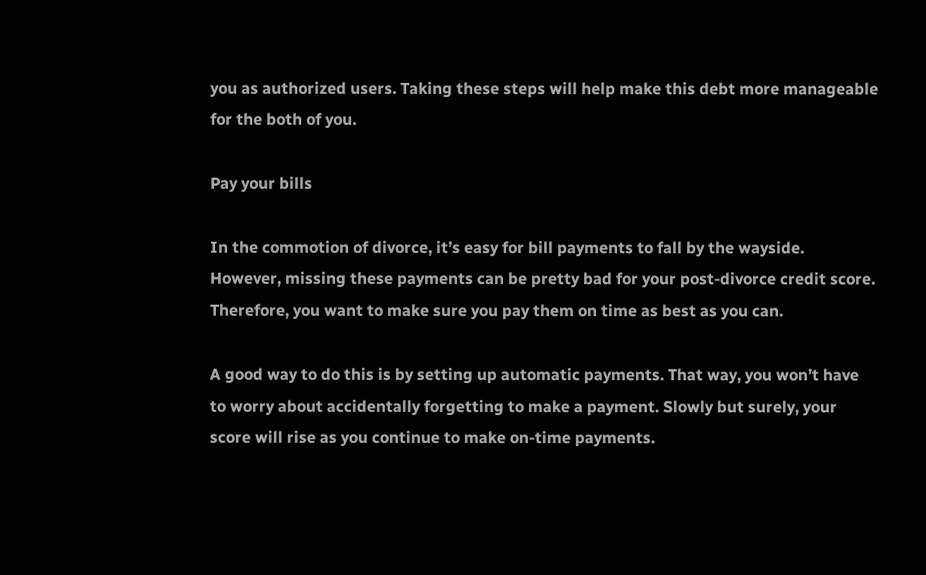you as authorized users. Taking these steps will help make this debt more manageable for the both of you.

Pay your bills

In the commotion of divorce, it’s easy for bill payments to fall by the wayside. However, missing these payments can be pretty bad for your post-divorce credit score. Therefore, you want to make sure you pay them on time as best as you can.

A good way to do this is by setting up automatic payments. That way, you won’t have to worry about accidentally forgetting to make a payment. Slowly but surely, your score will rise as you continue to make on-time payments.